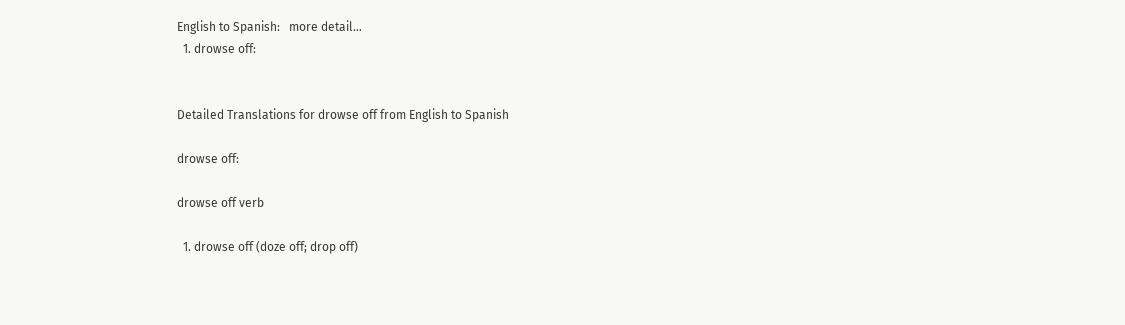English to Spanish:   more detail...
  1. drowse off:


Detailed Translations for drowse off from English to Spanish

drowse off:

drowse off verb

  1. drowse off (doze off; drop off)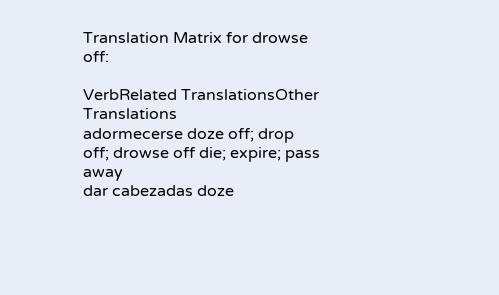Translation Matrix for drowse off:

VerbRelated TranslationsOther Translations
adormecerse doze off; drop off; drowse off die; expire; pass away
dar cabezadas doze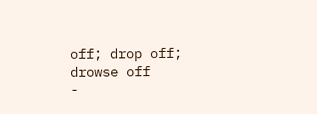off; drop off; drowse off
-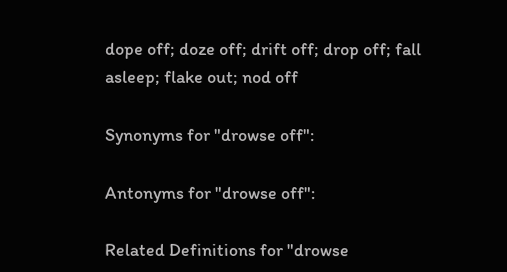dope off; doze off; drift off; drop off; fall asleep; flake out; nod off

Synonyms for "drowse off":

Antonyms for "drowse off":

Related Definitions for "drowse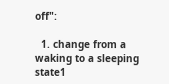off":

  1. change from a waking to a sleeping state1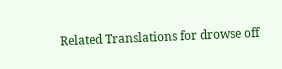Related Translations for drowse off